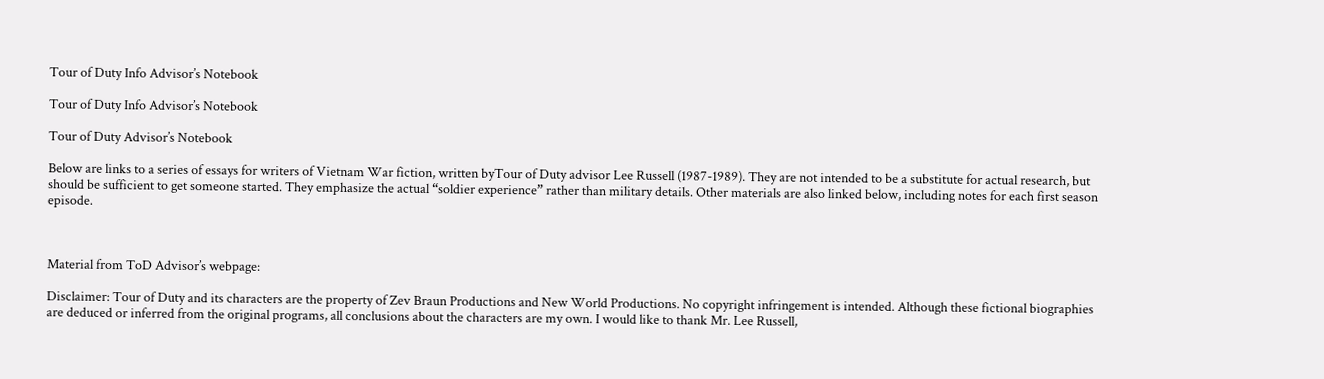Tour of Duty Info Advisor’s Notebook

Tour of Duty Info Advisor’s Notebook

Tour of Duty Advisor’s Notebook

Below are links to a series of essays for writers of Vietnam War fiction, written byTour of Duty advisor Lee Russell (1987-1989). They are not intended to be a substitute for actual research, but should be sufficient to get someone started. They emphasize the actual “soldier experience” rather than military details. Other materials are also linked below, including notes for each first season episode.



Material from ToD Advisor’s webpage:

Disclaimer: Tour of Duty and its characters are the property of Zev Braun Productions and New World Productions. No copyright infringement is intended. Although these fictional biographies are deduced or inferred from the original programs, all conclusions about the characters are my own. I would like to thank Mr. Lee Russell,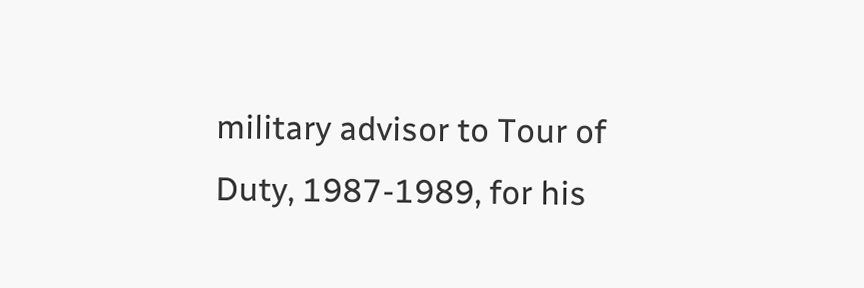military advisor to Tour of Duty, 1987-1989, for his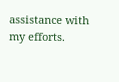assistance with my efforts.